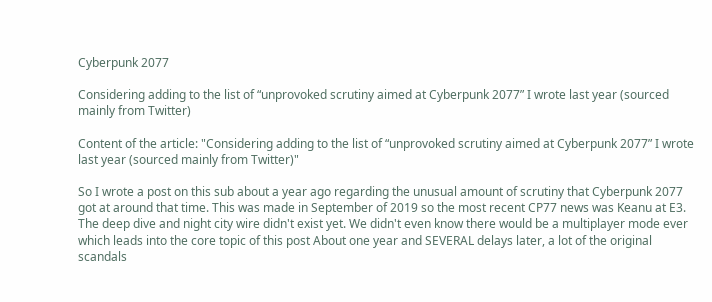Cyberpunk 2077

Considering adding to the list of “unprovoked scrutiny aimed at Cyberpunk 2077” I wrote last year (sourced mainly from Twitter)

Content of the article: "Considering adding to the list of “unprovoked scrutiny aimed at Cyberpunk 2077” I wrote last year (sourced mainly from Twitter)"

So I wrote a post on this sub about a year ago regarding the unusual amount of scrutiny that Cyberpunk 2077 got at around that time. This was made in September of 2019 so the most recent CP77 news was Keanu at E3. The deep dive and night city wire didn't exist yet. We didn't even know there would be a multiplayer mode ever which leads into the core topic of this post About one year and SEVERAL delays later, a lot of the original scandals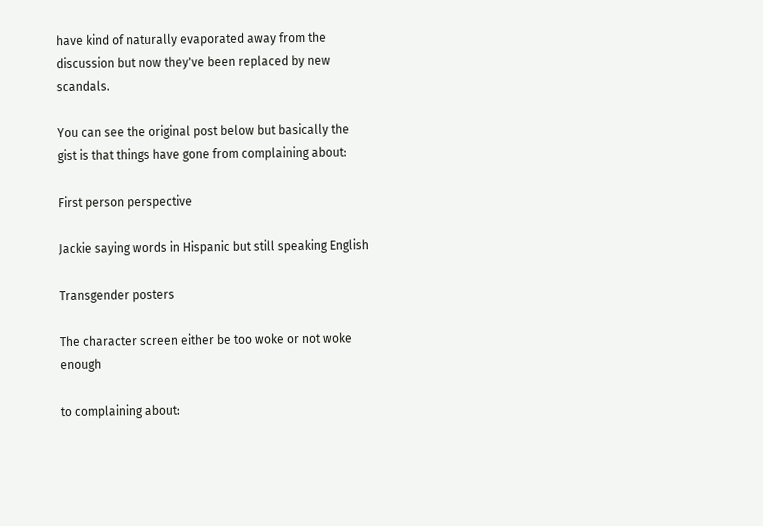have kind of naturally evaporated away from the discussion but now they've been replaced by new scandals.

You can see the original post below but basically the gist is that things have gone from complaining about:

First person perspective

Jackie saying words in Hispanic but still speaking English

Transgender posters

The character screen either be too woke or not woke enough

to complaining about: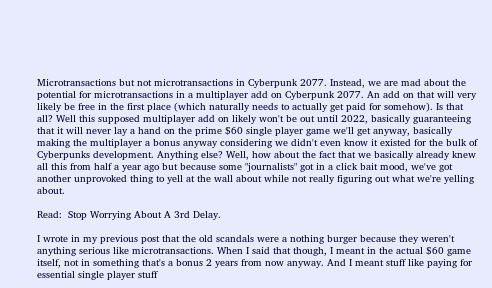Microtransactions but not microtransactions in Cyberpunk 2077. Instead, we are mad about the potential for microtransactions in a multiplayer add on Cyberpunk 2077. An add on that will very likely be free in the first place (which naturally needs to actually get paid for somehow). Is that all? Well this supposed multiplayer add on likely won't be out until 2022, basically guaranteeing that it will never lay a hand on the prime $60 single player game we'll get anyway, basically making the multiplayer a bonus anyway considering we didn't even know it existed for the bulk of Cyberpunks development. Anything else? Well, how about the fact that we basically already knew all this from half a year ago but because some "journalists" got in a click bait mood, we've got another unprovoked thing to yell at the wall about while not really figuring out what we're yelling about.

Read:  Stop Worrying About A 3rd Delay.

I wrote in my previous post that the old scandals were a nothing burger because they weren't anything serious like microtransactions. When I said that though, I meant in the actual $60 game itself, not in something that's a bonus 2 years from now anyway. And I meant stuff like paying for essential single player stuff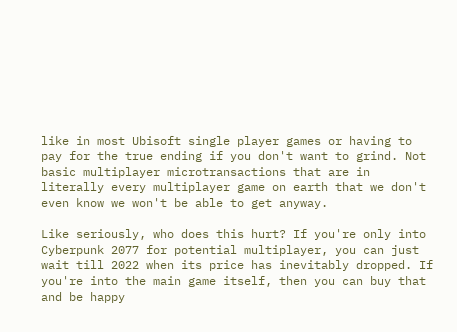like in most Ubisoft single player games or having to pay for the true ending if you don't want to grind. Not basic multiplayer microtransactions that are in literally every multiplayer game on earth that we don't even know we won't be able to get anyway.

Like seriously, who does this hurt? If you're only into Cyberpunk 2077 for potential multiplayer, you can just wait till 2022 when its price has inevitably dropped. If you're into the main game itself, then you can buy that and be happy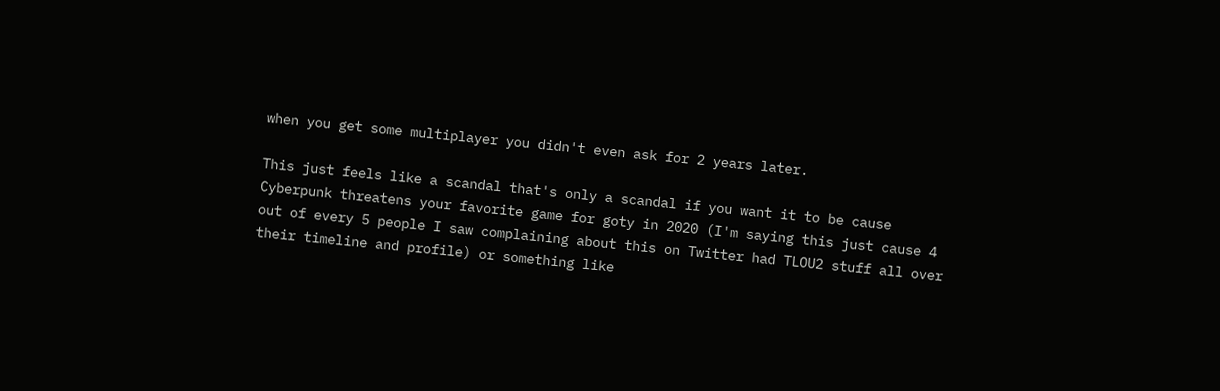when you get some multiplayer you didn't even ask for 2 years later.

This just feels like a scandal that's only a scandal if you want it to be cause Cyberpunk threatens your favorite game for goty in 2020 (I'm saying this just cause 4 out of every 5 people I saw complaining about this on Twitter had TLOU2 stuff all over their timeline and profile) or something like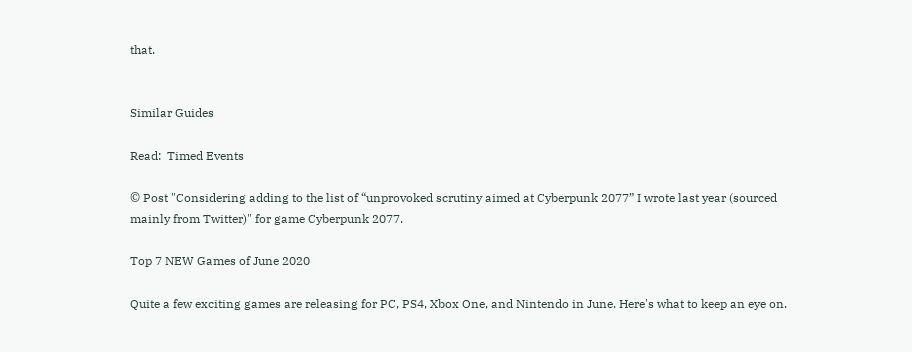that.


Similar Guides

Read:  Timed Events

© Post "Considering adding to the list of “unprovoked scrutiny aimed at Cyberpunk 2077” I wrote last year (sourced mainly from Twitter)" for game Cyberpunk 2077.

Top 7 NEW Games of June 2020

Quite a few exciting games are releasing for PC, PS4, Xbox One, and Nintendo in June. Here's what to keep an eye on.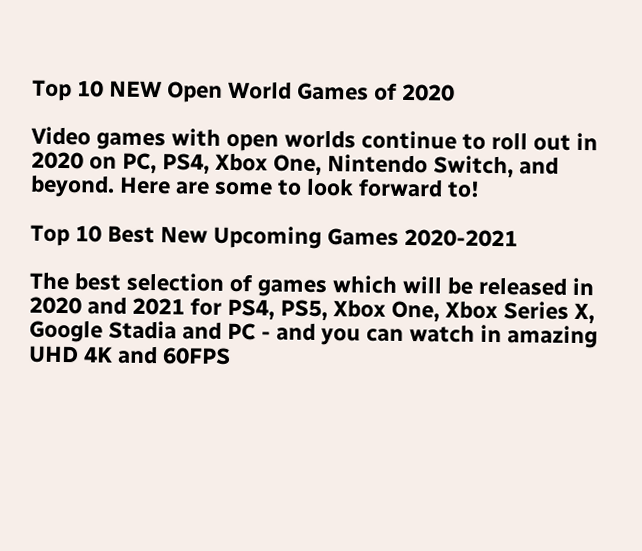Top 10 NEW Open World Games of 2020

Video games with open worlds continue to roll out in 2020 on PC, PS4, Xbox One, Nintendo Switch, and beyond. Here are some to look forward to!

Top 10 Best New Upcoming Games 2020-2021

The best selection of games which will be released in 2020 and 2021 for PS4, PS5, Xbox One, Xbox Series X, Google Stadia and PC - and you can watch in amazing UHD 4K and 60FPS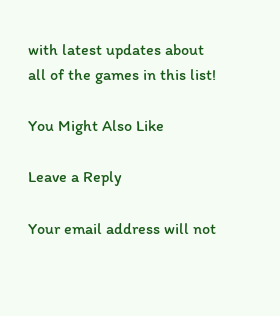with latest updates about all of the games in this list!

You Might Also Like

Leave a Reply

Your email address will not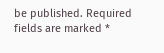be published. Required fields are marked *